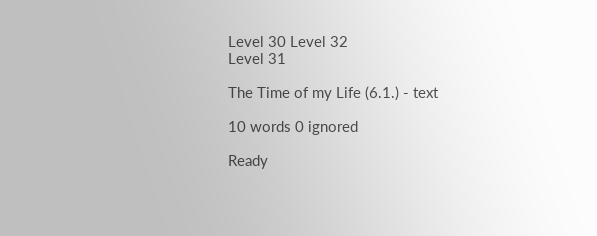Level 30 Level 32
Level 31

The Time of my Life (6.1.) - text

10 words 0 ignored

Ready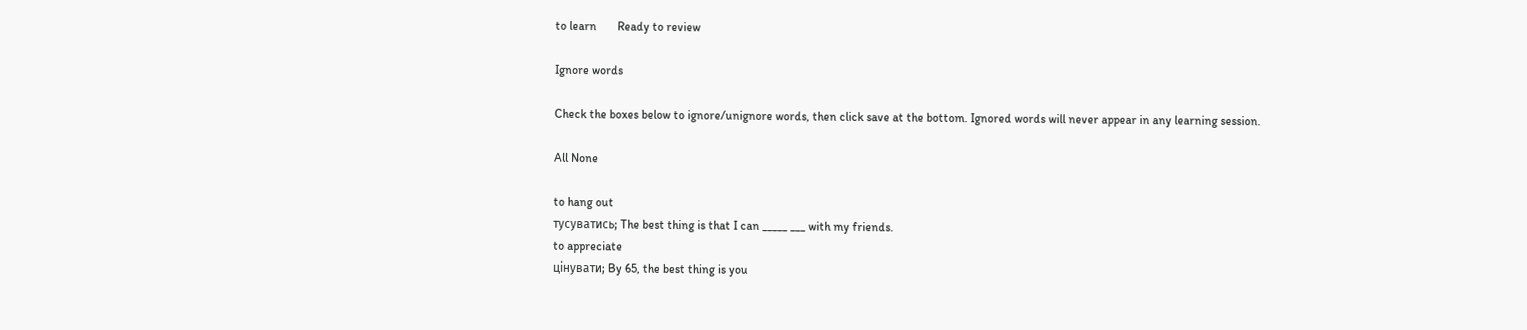to learn       Ready to review

Ignore words

Check the boxes below to ignore/unignore words, then click save at the bottom. Ignored words will never appear in any learning session.

All None

to hang out
тусуватись; The best thing is that I can _____ ___ with my friends.
to appreciate
цінувати; By 65, the best thing is you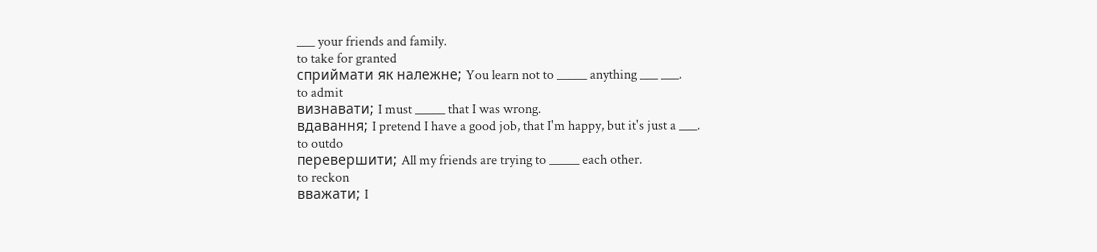___ your friends and family.
to take for granted
сприймати як належне; You learn not to _____ anything ___ ___.
to admit
визнавати; I must _____ that I was wrong.
вдавання; I pretend I have a good job, that I'm happy, but it's just a ___.
to outdo
перевершити; All my friends are trying to _____ each other.
to reckon
вважати; I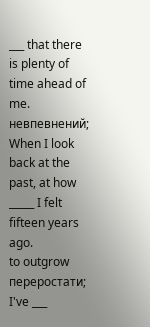___ that there is plenty of time ahead of me.
невпевнений; When I look back at the past, at how _____ I felt fifteen years ago.
to outgrow
переростати; I've ___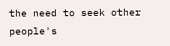the need to seek other people's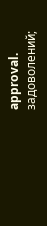approval.
задоволений;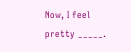Now, I feel pretty _____.